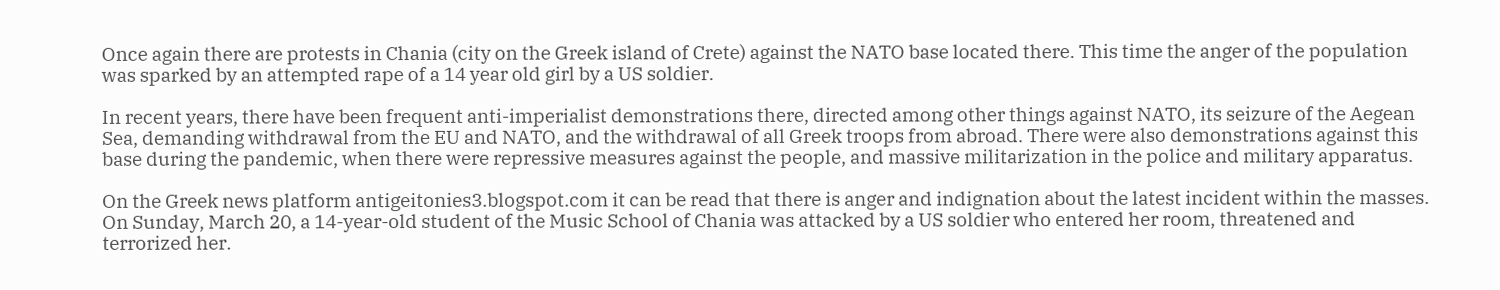Once again there are protests in Chania (city on the Greek island of Crete) against the NATO base located there. This time the anger of the population was sparked by an attempted rape of a 14 year old girl by a US soldier.

In recent years, there have been frequent anti-imperialist demonstrations there, directed among other things against NATO, its seizure of the Aegean Sea, demanding withdrawal from the EU and NATO, and the withdrawal of all Greek troops from abroad. There were also demonstrations against this base during the pandemic, when there were repressive measures against the people, and massive militarization in the police and military apparatus.

On the Greek news platform antigeitonies3.blogspot.com it can be read that there is anger and indignation about the latest incident within the masses. On Sunday, March 20, a 14-year-old student of the Music School of Chania was attacked by a US soldier who entered her room, threatened and terrorized her.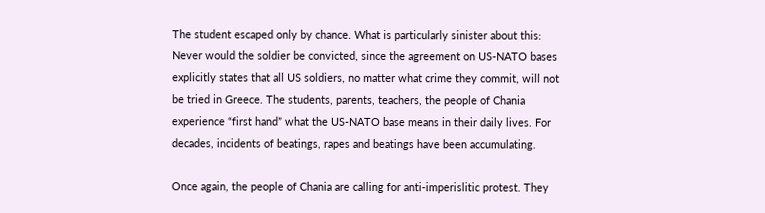The student escaped only by chance. What is particularly sinister about this: Never would the soldier be convicted, since the agreement on US-NATO bases explicitly states that all US soldiers, no matter what crime they commit, will not be tried in Greece. The students, parents, teachers, the people of Chania experience “first hand” what the US-NATO base means in their daily lives. For decades, incidents of beatings, rapes and beatings have been accumulating.

Once again, the people of Chania are calling for anti-imperislitic protest. They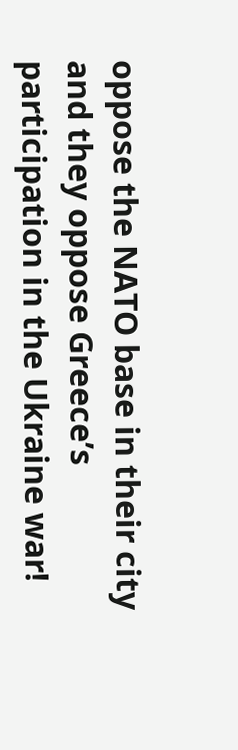oppose the NATO base in their city and they oppose Greece’s participation in the Ukraine war!